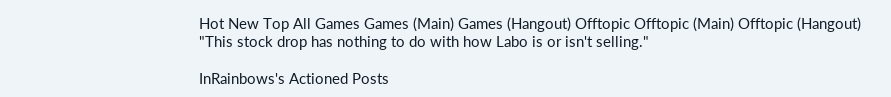Hot New Top All Games Games (Main) Games (Hangout) Offtopic Offtopic (Main) Offtopic (Hangout)
"This stock drop has nothing to do with how Labo is or isn't selling."

InRainbows's Actioned Posts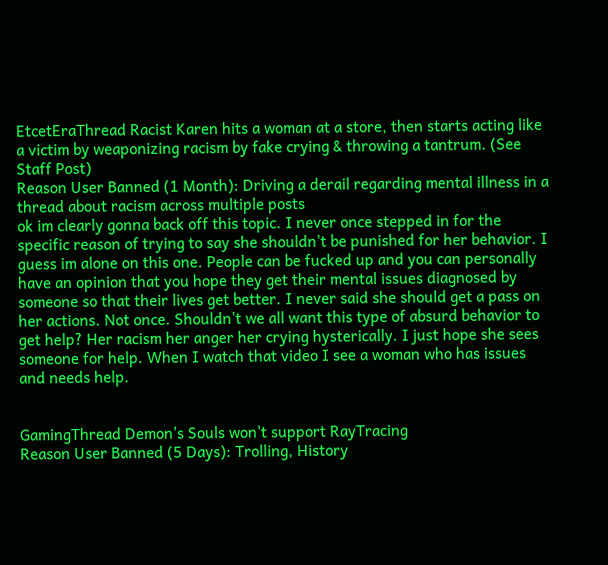EtcetEraThread Racist Karen hits a woman at a store, then starts acting like a victim by weaponizing racism by fake crying & throwing a tantrum. (See Staff Post)
Reason User Banned (1 Month): Driving a derail regarding mental illness in a thread about racism across multiple posts
ok im clearly gonna back off this topic. I never once stepped in for the specific reason of trying to say she shouldn't be punished for her behavior. I guess im alone on this one. People can be fucked up and you can personally have an opinion that you hope they get their mental issues diagnosed by someone so that their lives get better. I never said she should get a pass on her actions. Not once. Shouldn't we all want this type of absurd behavior to get help? Her racism her anger her crying hysterically. I just hope she sees someone for help. When I watch that video I see a woman who has issues and needs help.


GamingThread Demon's Souls won't support RayTracing
Reason User Banned (5 Days): Trolling, History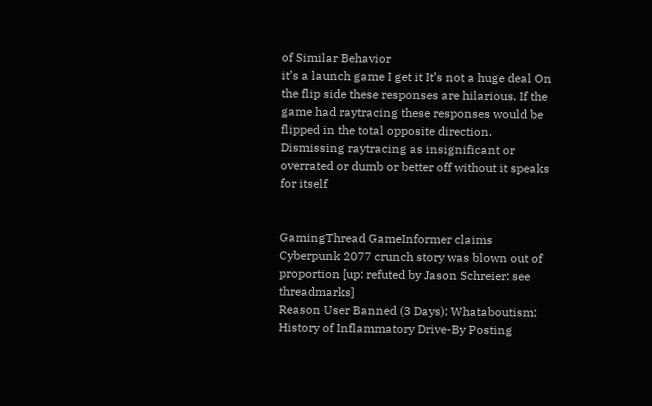of Similar Behavior
it’s a launch game I get it It’s not a huge deal On the flip side these responses are hilarious. If the game had raytracing these responses would be flipped in the total opposite direction. Dismissing raytracing as insignificant or overrated or dumb or better off without it speaks for itself


GamingThread GameInformer claims Cyberpunk 2077 crunch story was blown out of proportion [up: refuted by Jason Schreier: see threadmarks]
Reason User Banned (3 Days): Whataboutism; History of Inflammatory Drive-By Posting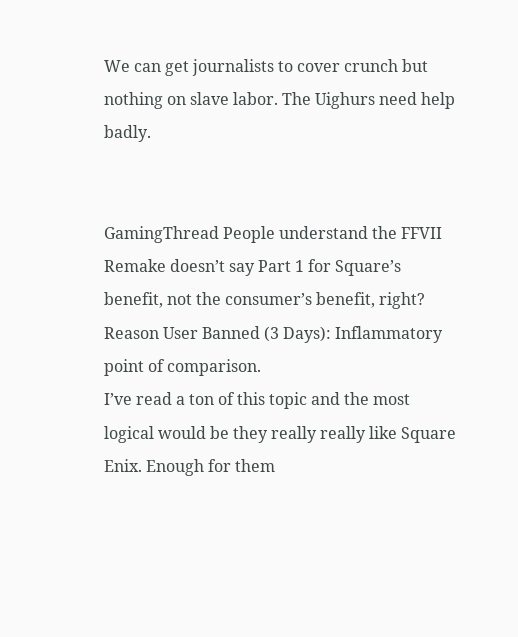We can get journalists to cover crunch but nothing on slave labor. The Uighurs need help badly.


GamingThread People understand the FFVII Remake doesn’t say Part 1 for Square’s benefit, not the consumer’s benefit, right?
Reason User Banned (3 Days): Inflammatory point of comparison.
I’ve read a ton of this topic and the most logical would be they really really like Square Enix. Enough for them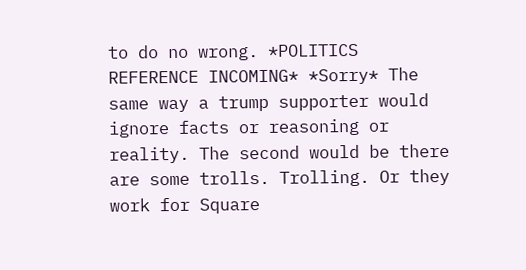to do no wrong. *POLITICS REFERENCE INCOMING* *Sorry* The same way a trump supporter would ignore facts or reasoning or reality. The second would be there are some trolls. Trolling. Or they work for Square